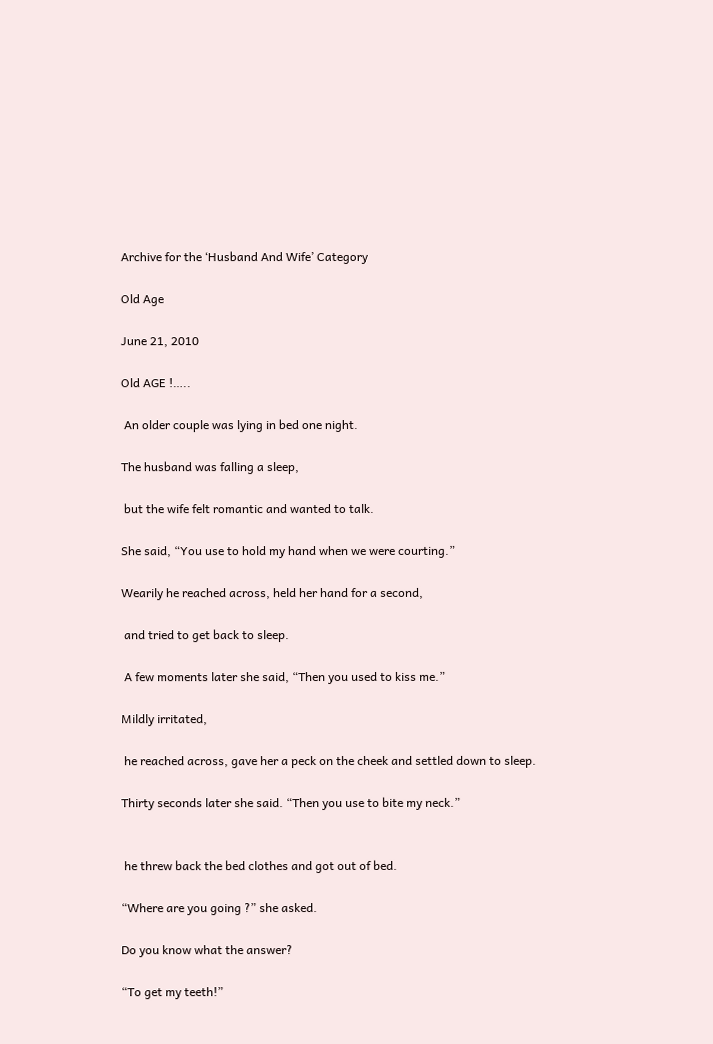Archive for the ‘Husband And Wife’ Category

Old Age

June 21, 2010

Old AGE !…..

 An older couple was lying in bed one night.

The husband was falling a sleep,

 but the wife felt romantic and wanted to talk.

She said, “You use to hold my hand when we were courting.”

Wearily he reached across, held her hand for a second,

 and tried to get back to sleep.

 A few moments later she said, “Then you used to kiss me.”

Mildly irritated,

 he reached across, gave her a peck on the cheek and settled down to sleep.

Thirty seconds later she said. “Then you use to bite my neck.”


 he threw back the bed clothes and got out of bed.

“Where are you going ?” she asked.

Do you know what the answer?

“To get my teeth!”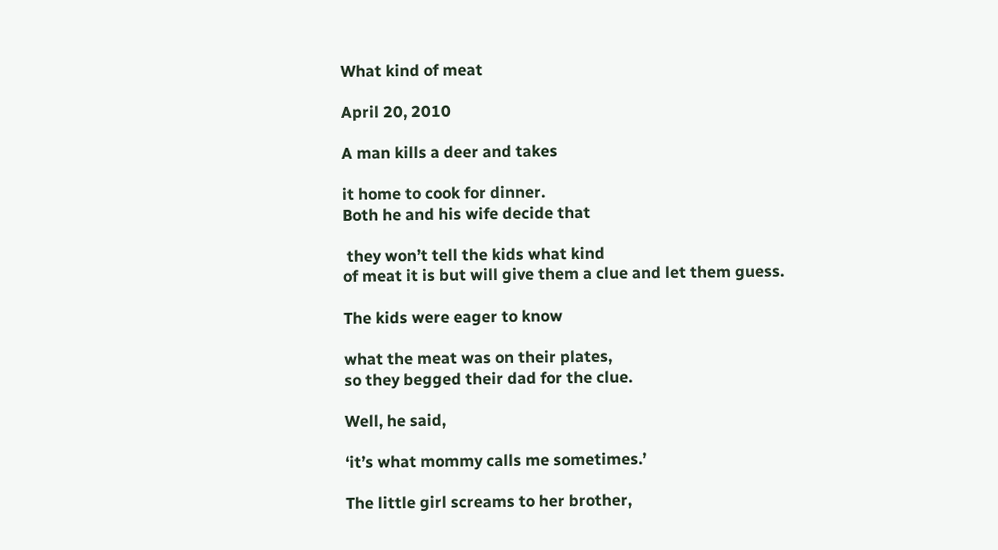What kind of meat

April 20, 2010

A man kills a deer and takes

it home to cook for dinner.
Both he and his wife decide that

 they won’t tell the kids what kind
of meat it is but will give them a clue and let them guess.

The kids were eager to know

what the meat was on their plates,
so they begged their dad for the clue.

Well, he said,

‘it’s what mommy calls me sometimes.’

The little girl screams to her brother,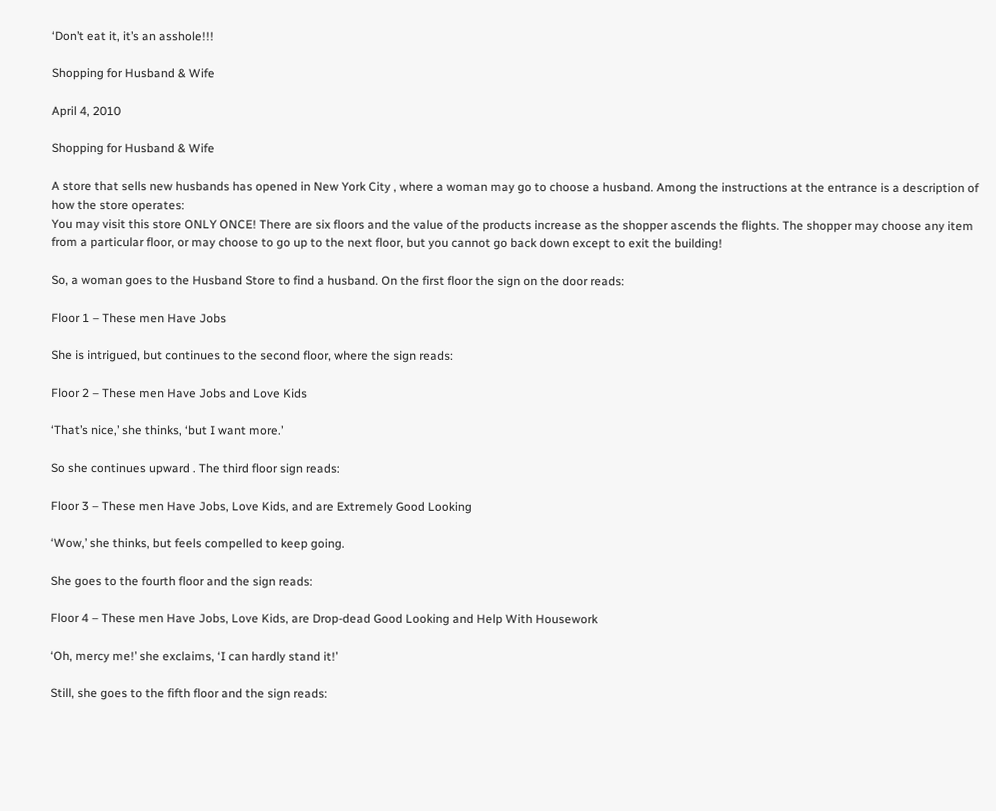‘Don’t eat it, it’s an asshole!!!

Shopping for Husband & Wife

April 4, 2010

Shopping for Husband & Wife

A store that sells new husbands has opened in New York City , where a woman may go to choose a husband. Among the instructions at the entrance is a description of how the store operates:
You may visit this store ONLY ONCE! There are six floors and the value of the products increase as the shopper ascends the flights. The shopper may choose any item from a particular floor, or may choose to go up to the next floor, but you cannot go back down except to exit the building!

So, a woman goes to the Husband Store to find a husband. On the first floor the sign on the door reads:

Floor 1 – These men Have Jobs

She is intrigued, but continues to the second floor, where the sign reads:

Floor 2 – These men Have Jobs and Love Kids

‘That’s nice,’ she thinks, ‘but I want more.’

So she continues upward . The third floor sign reads:

Floor 3 – These men Have Jobs, Love Kids, and are Extremely Good Looking

‘Wow,’ she thinks, but feels compelled to keep going.

She goes to the fourth floor and the sign reads:

Floor 4 – These men Have Jobs, Love Kids, are Drop-dead Good Looking and Help With Housework

‘Oh, mercy me!’ she exclaims, ‘I can hardly stand it!’

Still, she goes to the fifth floor and the sign reads: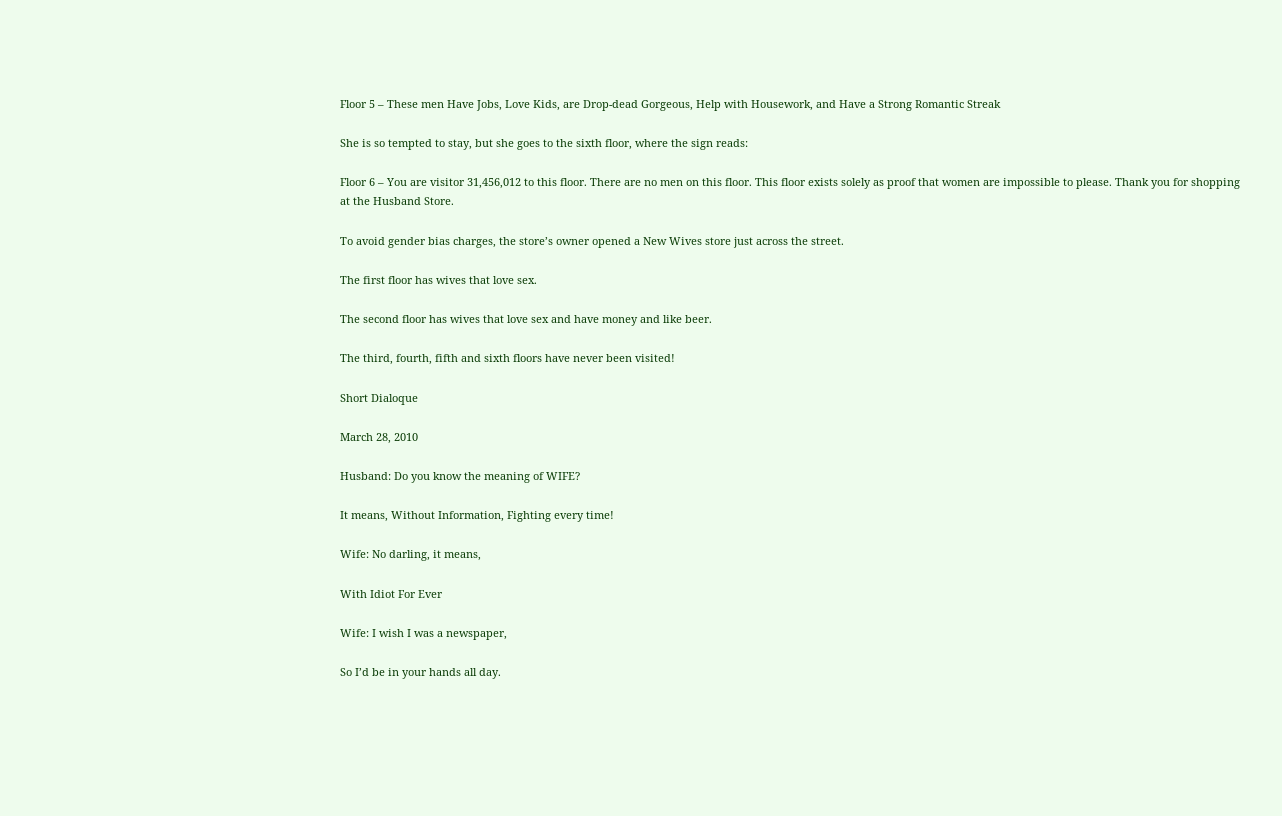Floor 5 – These men Have Jobs, Love Kids, are Drop-dead Gorgeous, Help with Housework, and Have a Strong Romantic Streak

She is so tempted to stay, but she goes to the sixth floor, where the sign reads:

Floor 6 – You are visitor 31,456,012 to this floor. There are no men on this floor. This floor exists solely as proof that women are impossible to please. Thank you for shopping at the Husband Store.

To avoid gender bias charges, the store’s owner opened a New Wives store just across the street.

The first floor has wives that love sex.

The second floor has wives that love sex and have money and like beer.

The third, fourth, fifth and sixth floors have never been visited!

Short Dialoque

March 28, 2010

Husband: Do you know the meaning of WIFE?

It means, Without Information, Fighting every time!

Wife: No darling, it means,

With Idiot For Ever

Wife: I wish I was a newspaper,

So I’d be in your hands all day.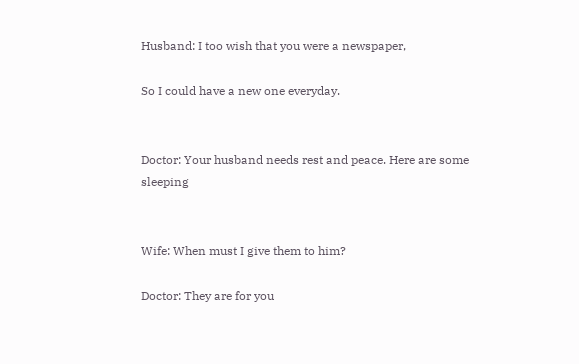Husband: I too wish that you were a newspaper,

So I could have a new one everyday.


Doctor: Your husband needs rest and peace. Here are some sleeping


Wife: When must I give them to him?

Doctor: They are for you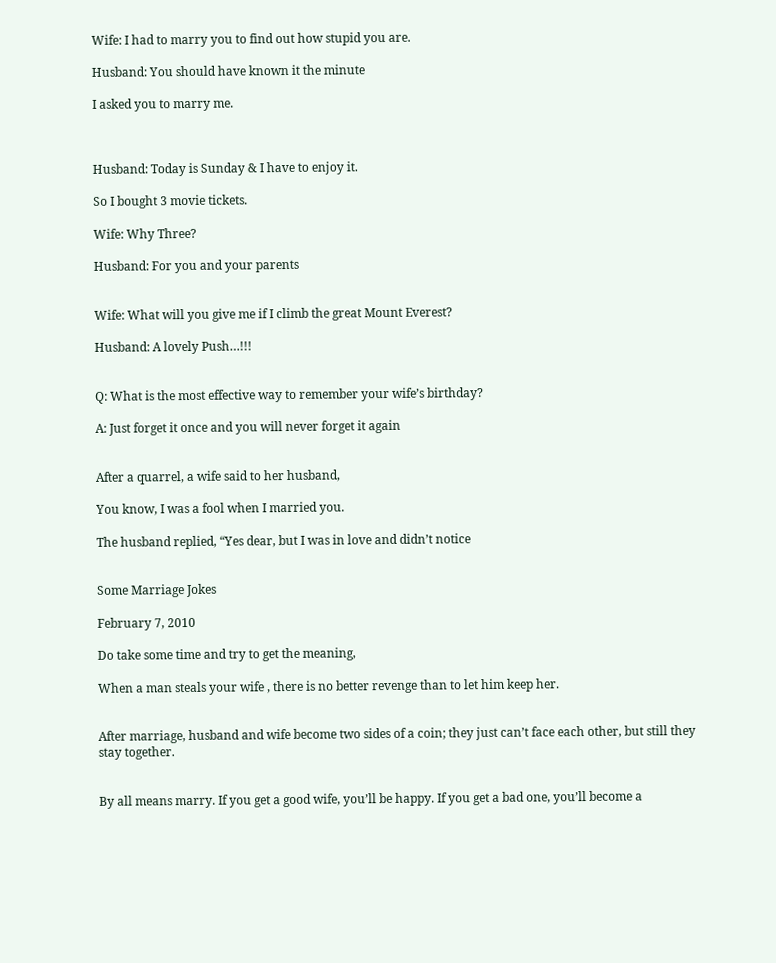Wife: I had to marry you to find out how stupid you are.

Husband: You should have known it the minute

I asked you to marry me.



Husband: Today is Sunday & I have to enjoy it.

So I bought 3 movie tickets.

Wife: Why Three?

Husband: For you and your parents


Wife: What will you give me if I climb the great Mount Everest?

Husband: A lovely Push…!!!


Q: What is the most effective way to remember your wife’s birthday?

A: Just forget it once and you will never forget it again


After a quarrel, a wife said to her husband,

You know, I was a fool when I married you.

The husband replied, “Yes dear, but I was in love and didn’t notice


Some Marriage Jokes

February 7, 2010

Do take some time and try to get the meaning,

When a man steals your wife , there is no better revenge than to let him keep her.


After marriage, husband and wife become two sides of a coin; they just can’t face each other, but still they stay together.


By all means marry. If you get a good wife, you’ll be happy. If you get a bad one, you’ll become a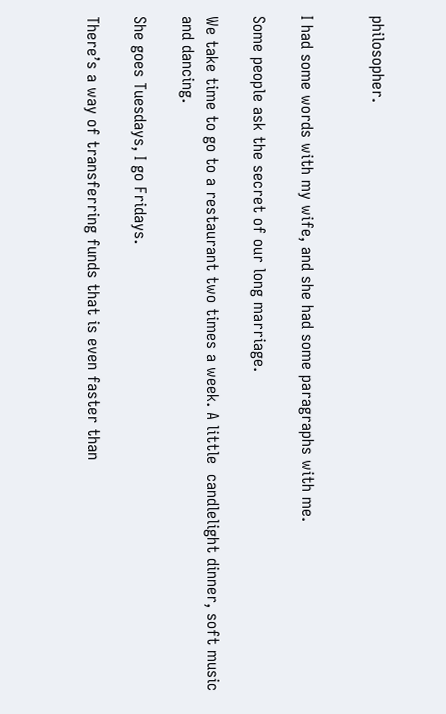philosopher.


I had some words with my wife, and she had some paragraphs with me.

Some people ask the secret of our long marriage.

We take time to go to a restaurant two times a week. A little  candlelight dinner, soft music and dancing.

She goes Tuesdays, I go Fridays.

There’s a way of transferring funds that is even faster than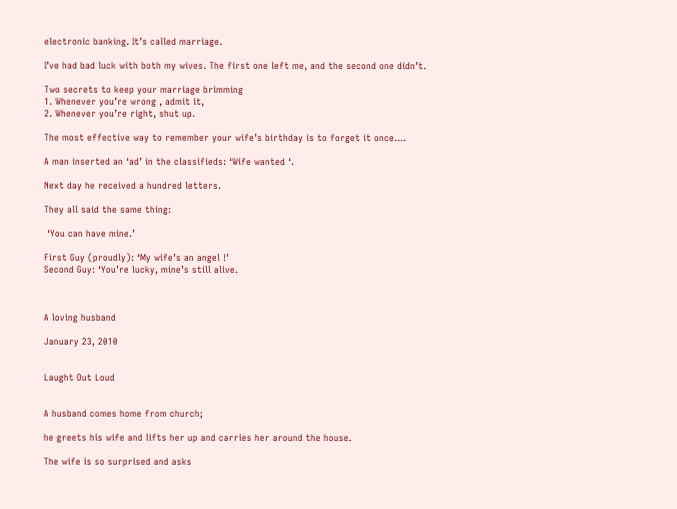electronic banking. It’s called marriage.

I’ve had bad luck with both my wives. The first one left me, and the second one didn’t.

Two secrets to keep your marriage brimming
1. Whenever you’re wrong , admit it,
2. Whenever you’re right, shut up.

The most effective way to remember your wife’s birthday is to forget it once….

A man inserted an ‘ad’ in the classifieds: ‘Wife wanted ‘.

Next day he received a hundred letters.

They all said the same thing:

 ‘You can have mine.’

First Guy (proudly): ‘My wife’s an angel !’
Second Guy: ‘You’re lucky, mine’s still alive.



A loving husband

January 23, 2010


Laught Out Loud


A husband comes home from church;

he greets his wife and lifts her up and carries her around the house.

The wife is so surprised and asks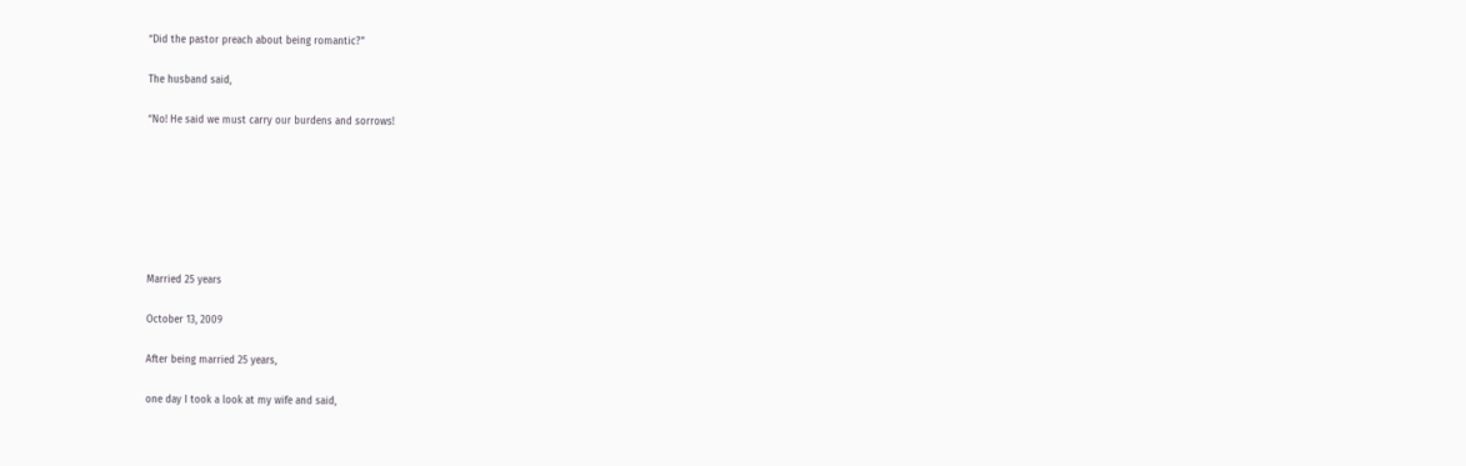“Did the pastor preach about being romantic?”

The husband said,

“No! He said we must carry our burdens and sorrows!







Married 25 years

October 13, 2009

After being married 25 years,

one day I took a look at my wife and said,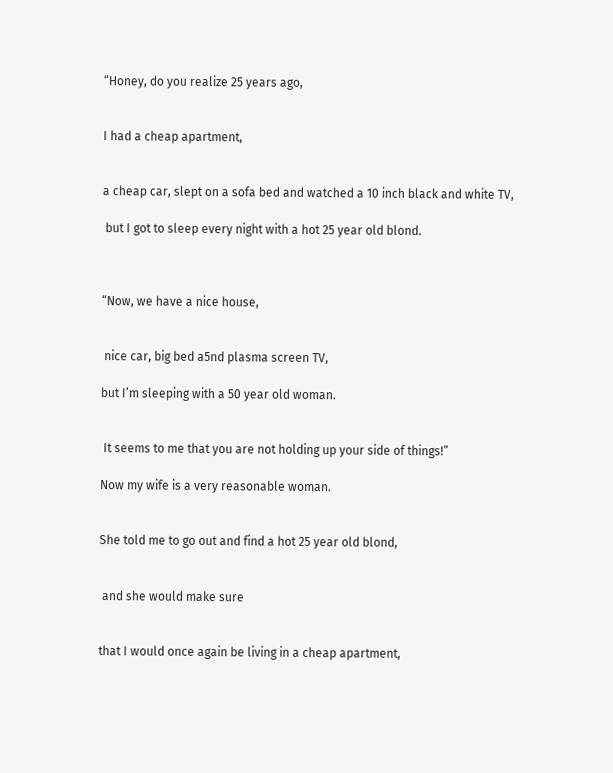“Honey, do you realize 25 years ago,


I had a cheap apartment,


a cheap car, slept on a sofa bed and watched a 10 inch black and white TV,

 but I got to sleep every night with a hot 25 year old blond.



“Now, we have a nice house,


 nice car, big bed a5nd plasma screen TV,

but I’m sleeping with a 50 year old woman.


 It seems to me that you are not holding up your side of things!”

Now my wife is a very reasonable woman.


She told me to go out and find a hot 25 year old blond,


 and she would make sure


that I would once again be living in a cheap apartment,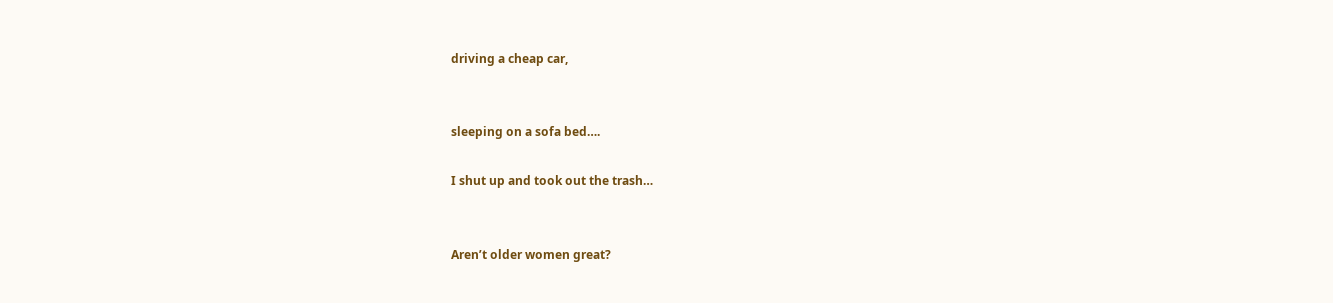driving a cheap car,


sleeping on a sofa bed….

I shut up and took out the trash…


Aren’t older women great?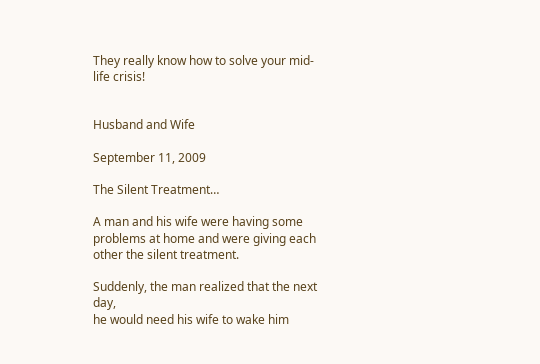They really know how to solve your mid-life crisis!


Husband and Wife

September 11, 2009

The Silent Treatment…

A man and his wife were having some problems at home and were giving each
other the silent treatment.

Suddenly, the man realized that the next day,
he would need his wife to wake him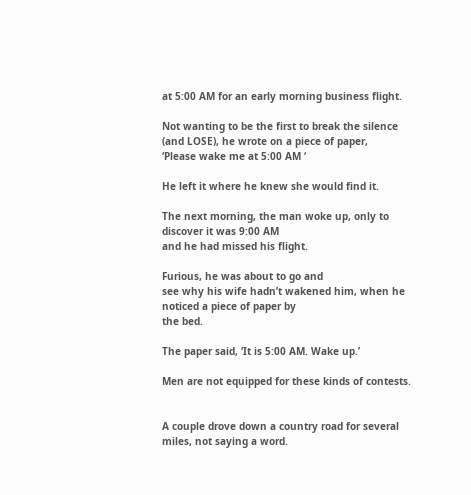at 5:00 AM for an early morning business flight.

Not wanting to be the first to break the silence (and LOSE), he wrote on a piece of paper,
‘Please wake me at 5:00 AM ‘

He left it where he knew she would find it.

The next morning, the man woke up, only to discover it was 9:00 AM
and he had missed his flight.

Furious, he was about to go and
see why his wife hadn’t wakened him, when he noticed a piece of paper by
the bed.

The paper said, ‘It is 5:00 AM. Wake up.’

Men are not equipped for these kinds of contests.


A couple drove down a country road for several miles, not saying a word.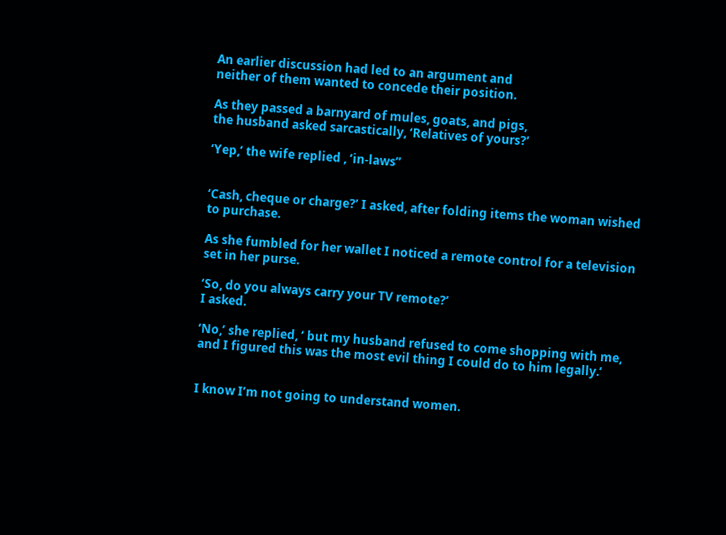An earlier discussion had led to an argument and
neither of them wanted to concede their position.

As they passed a barnyard of mules, goats, and pigs,
the husband asked sarcastically, ‘Relatives of yours?’

‘Yep,’ the wife replied , ‘in-laws”


‘Cash, cheque or charge?’ I asked, after folding items the woman wished to purchase.

As she fumbled for her wallet I noticed a remote control for a television set in her purse.

‘So, do you always carry your TV remote?’
I asked.

‘No,’ she replied, ‘ but my husband refused to come shopping with me,
and I figured this was the most evil thing I could do to him legally.’


I know I’m not going to understand women.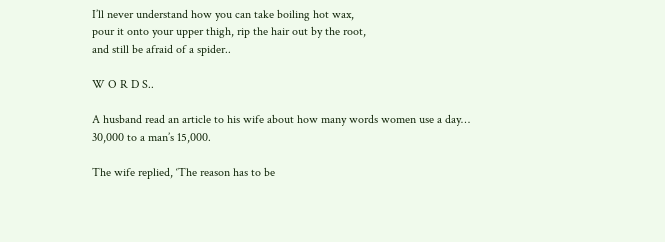I’ll never understand how you can take boiling hot wax,
pour it onto your upper thigh, rip the hair out by the root,
and still be afraid of a spider..

W O R D S..

A husband read an article to his wife about how many words women use a day…
30,000 to a man’s 15,000.

The wife replied, ‘The reason has to be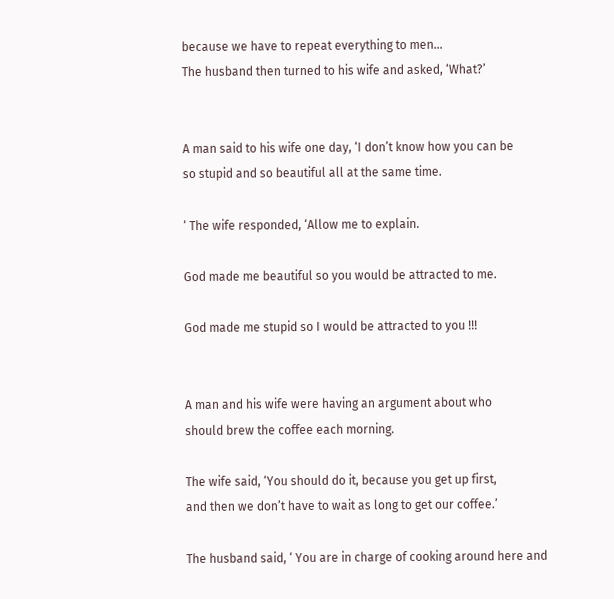because we have to repeat everything to men…
The husband then turned to his wife and asked, ‘What?’


A man said to his wife one day, ‘I don’t know how you can be
so stupid and so beautiful all at the same time.

‘ The wife responded, ‘Allow me to explain.

God made me beautiful so you would be attracted to me.

God made me stupid so I would be attracted to you !!!


A man and his wife were having an argument about who
should brew the coffee each morning.

The wife said, ‘You should do it, because you get up first,
and then we don’t have to wait as long to get our coffee.’

The husband said, ‘ You are in charge of cooking around here and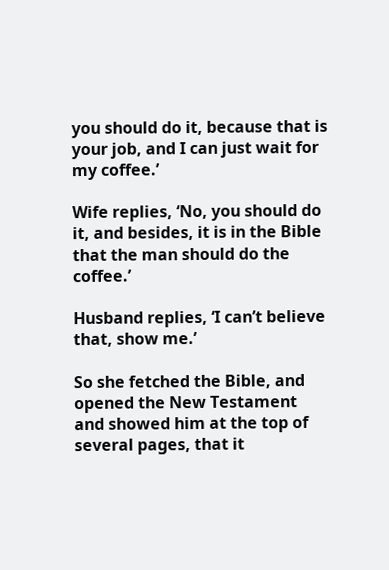you should do it, because that is your job, and I can just wait for my coffee.’

Wife replies, ‘No, you should do it, and besides, it is in the Bible
that the man should do the coffee.’

Husband replies, ‘I can’t believe that, show me.’

So she fetched the Bible, and opened the New Testament
and showed him at the top of several pages, that it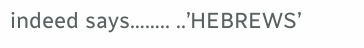indeed says…….. ..’HEBREWS’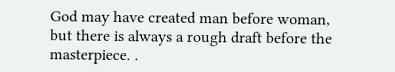God may have created man before woman,
but there is always a rough draft before the masterpiece. .